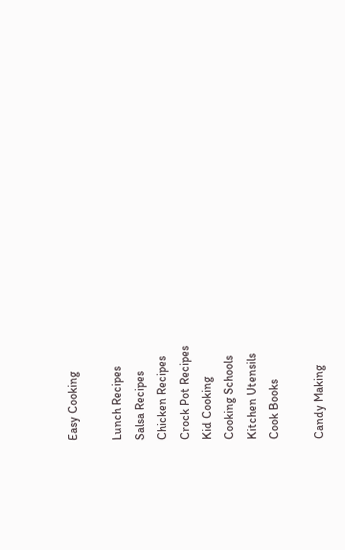Easy Cooking

Lunch Recipes
Salsa Recipes
Chicken Recipes
Crock Pot Recipes
Kid Cooking
Cooking Schools
Kitchen Utensils
Cook Books

Candy Making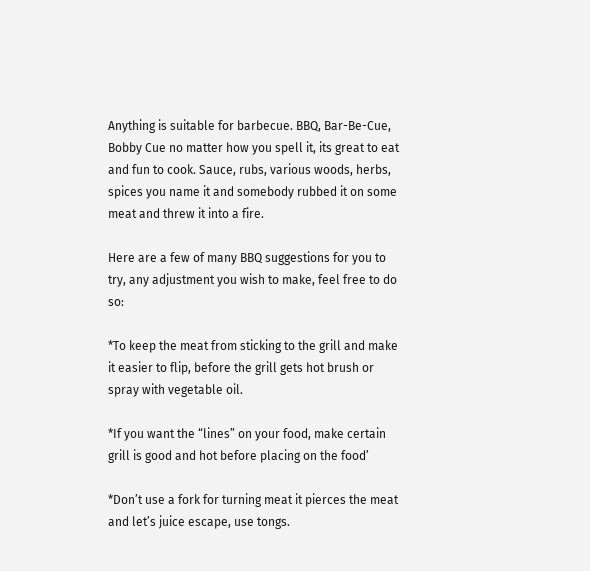Anything is suitable for barbecue. BBQ, Bar-Be-Cue, Bobby Cue no matter how you spell it, its great to eat and fun to cook. Sauce, rubs, various woods, herbs, spices you name it and somebody rubbed it on some meat and threw it into a fire.

Here are a few of many BBQ suggestions for you to try, any adjustment you wish to make, feel free to do so:

*To keep the meat from sticking to the grill and make it easier to flip, before the grill gets hot brush or spray with vegetable oil.

*If you want the “lines” on your food, make certain grill is good and hot before placing on the food’

*Don’t use a fork for turning meat it pierces the meat and let’s juice escape, use tongs.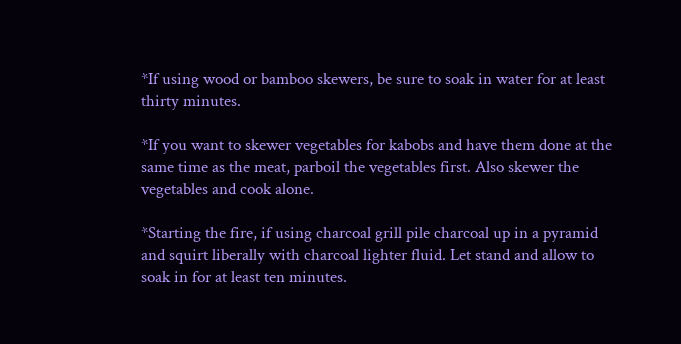*If using wood or bamboo skewers, be sure to soak in water for at least thirty minutes.

*If you want to skewer vegetables for kabobs and have them done at the same time as the meat, parboil the vegetables first. Also skewer the vegetables and cook alone.

*Starting the fire, if using charcoal grill pile charcoal up in a pyramid and squirt liberally with charcoal lighter fluid. Let stand and allow to soak in for at least ten minutes.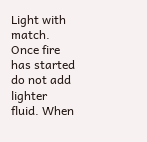Light with match. Once fire has started do not add lighter fluid. When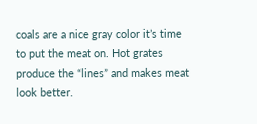coals are a nice gray color it’s time to put the meat on. Hot grates produce the “lines” and makes meat look better.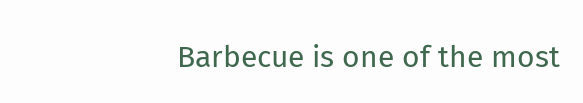Barbecue is one of the most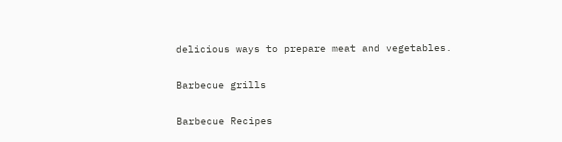delicious ways to prepare meat and vegetables.

Barbecue grills

Barbecue Recipes